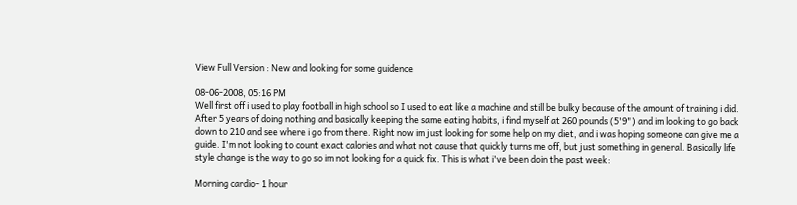View Full Version : New and looking for some guidence

08-06-2008, 05:16 PM
Well first off i used to play football in high school so I used to eat like a machine and still be bulky because of the amount of training i did. After 5 years of doing nothing and basically keeping the same eating habits, i find myself at 260 pounds (5'9") and im looking to go back down to 210 and see where i go from there. Right now im just looking for some help on my diet, and i was hoping someone can give me a guide. I'm not looking to count exact calories and what not cause that quickly turns me off, but just something in general. Basically life style change is the way to go so im not looking for a quick fix. This is what i've been doin the past week:

Morning cardio- 1 hour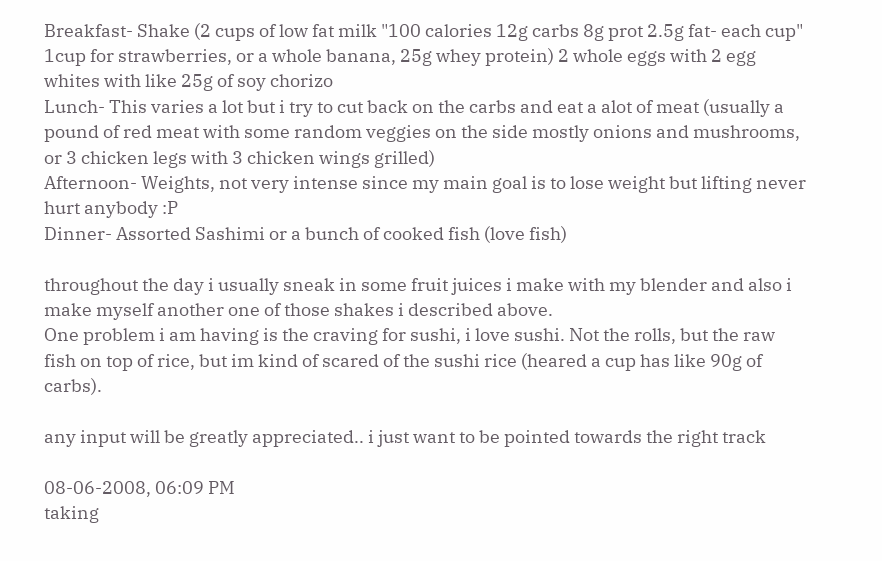Breakfast- Shake (2 cups of low fat milk "100 calories 12g carbs 8g prot 2.5g fat- each cup" 1cup for strawberries, or a whole banana, 25g whey protein) 2 whole eggs with 2 egg whites with like 25g of soy chorizo
Lunch- This varies a lot but i try to cut back on the carbs and eat a alot of meat (usually a pound of red meat with some random veggies on the side mostly onions and mushrooms, or 3 chicken legs with 3 chicken wings grilled)
Afternoon- Weights, not very intense since my main goal is to lose weight but lifting never hurt anybody :P
Dinner- Assorted Sashimi or a bunch of cooked fish (love fish)

throughout the day i usually sneak in some fruit juices i make with my blender and also i make myself another one of those shakes i described above.
One problem i am having is the craving for sushi, i love sushi. Not the rolls, but the raw fish on top of rice, but im kind of scared of the sushi rice (heared a cup has like 90g of carbs).

any input will be greatly appreciated.. i just want to be pointed towards the right track

08-06-2008, 06:09 PM
taking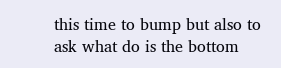this time to bump but also to ask what do is the bottom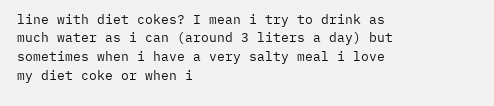line with diet cokes? I mean i try to drink as much water as i can (around 3 liters a day) but sometimes when i have a very salty meal i love my diet coke or when i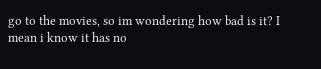go to the movies, so im wondering how bad is it? I mean i know it has no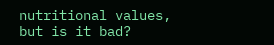nutritional values, but is it bad?